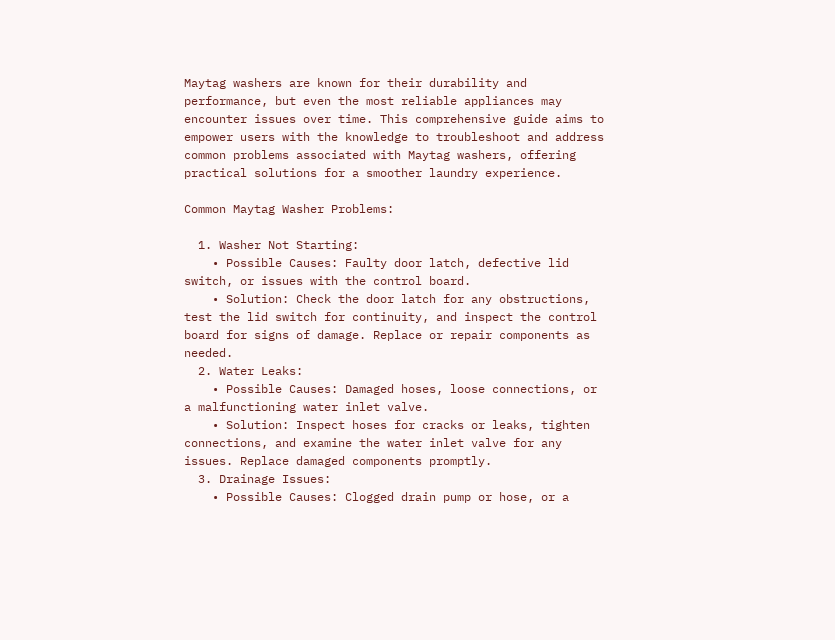Maytag washers are known for their durability and performance, but even the most reliable appliances may encounter issues over time. This comprehensive guide aims to empower users with the knowledge to troubleshoot and address common problems associated with Maytag washers, offering practical solutions for a smoother laundry experience.

Common Maytag Washer Problems:

  1. Washer Not Starting:
    • Possible Causes: Faulty door latch, defective lid switch, or issues with the control board.
    • Solution: Check the door latch for any obstructions, test the lid switch for continuity, and inspect the control board for signs of damage. Replace or repair components as needed.
  2. Water Leaks:
    • Possible Causes: Damaged hoses, loose connections, or a malfunctioning water inlet valve.
    • Solution: Inspect hoses for cracks or leaks, tighten connections, and examine the water inlet valve for any issues. Replace damaged components promptly.
  3. Drainage Issues:
    • Possible Causes: Clogged drain pump or hose, or a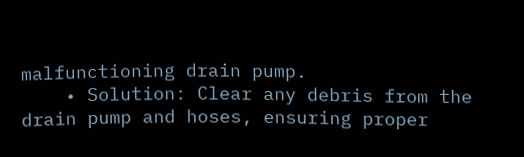malfunctioning drain pump.
    • Solution: Clear any debris from the drain pump and hoses, ensuring proper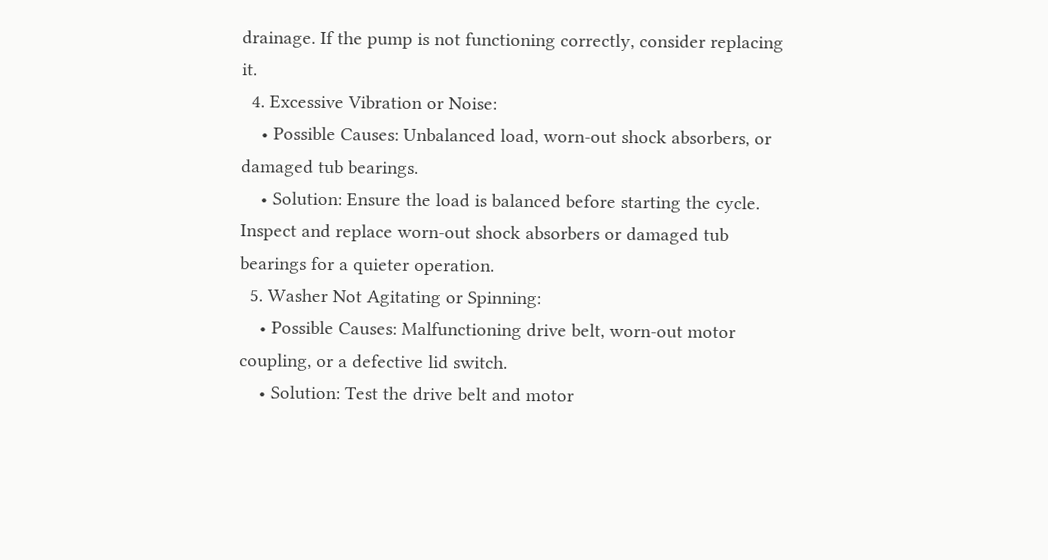drainage. If the pump is not functioning correctly, consider replacing it.
  4. Excessive Vibration or Noise:
    • Possible Causes: Unbalanced load, worn-out shock absorbers, or damaged tub bearings.
    • Solution: Ensure the load is balanced before starting the cycle. Inspect and replace worn-out shock absorbers or damaged tub bearings for a quieter operation.
  5. Washer Not Agitating or Spinning:
    • Possible Causes: Malfunctioning drive belt, worn-out motor coupling, or a defective lid switch.
    • Solution: Test the drive belt and motor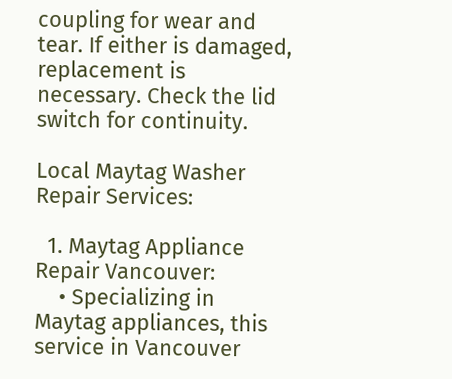coupling for wear and tear. If either is damaged, replacement is necessary. Check the lid switch for continuity.

Local Maytag Washer Repair Services:

  1. Maytag Appliance Repair Vancouver:
    • Specializing in Maytag appliances, this service in Vancouver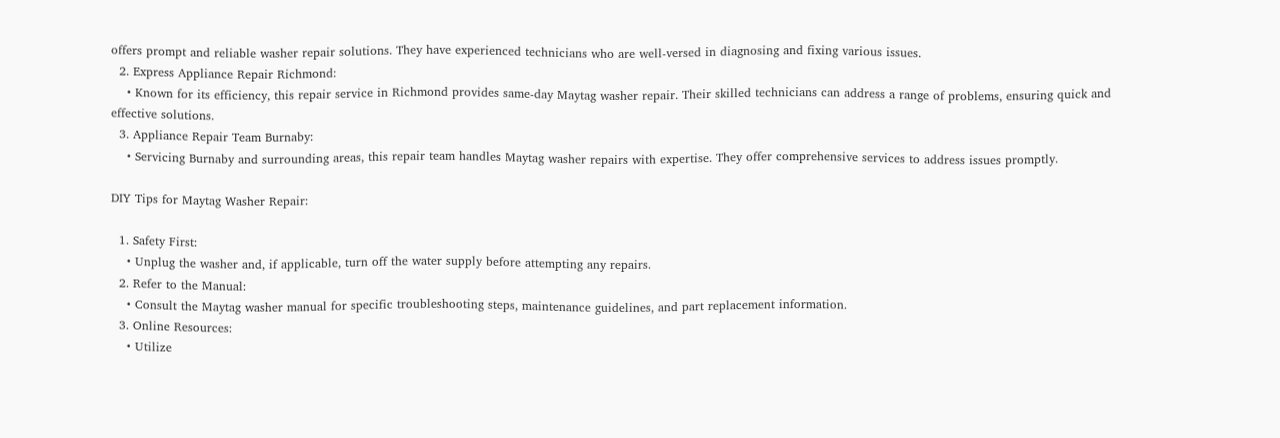offers prompt and reliable washer repair solutions. They have experienced technicians who are well-versed in diagnosing and fixing various issues.
  2. Express Appliance Repair Richmond:
    • Known for its efficiency, this repair service in Richmond provides same-day Maytag washer repair. Their skilled technicians can address a range of problems, ensuring quick and effective solutions.
  3. Appliance Repair Team Burnaby:
    • Servicing Burnaby and surrounding areas, this repair team handles Maytag washer repairs with expertise. They offer comprehensive services to address issues promptly.

DIY Tips for Maytag Washer Repair:

  1. Safety First:
    • Unplug the washer and, if applicable, turn off the water supply before attempting any repairs.
  2. Refer to the Manual:
    • Consult the Maytag washer manual for specific troubleshooting steps, maintenance guidelines, and part replacement information.
  3. Online Resources:
    • Utilize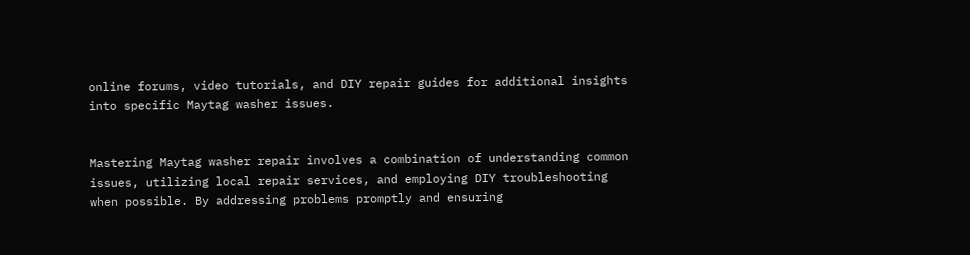online forums, video tutorials, and DIY repair guides for additional insights into specific Maytag washer issues.


Mastering Maytag washer repair involves a combination of understanding common issues, utilizing local repair services, and employing DIY troubleshooting when possible. By addressing problems promptly and ensuring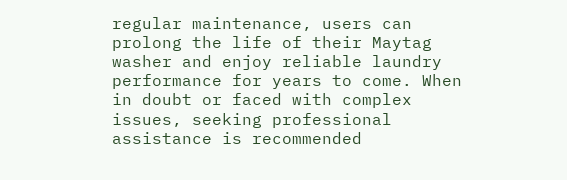regular maintenance, users can prolong the life of their Maytag washer and enjoy reliable laundry performance for years to come. When in doubt or faced with complex issues, seeking professional assistance is recommended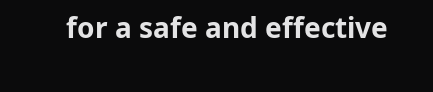for a safe and effective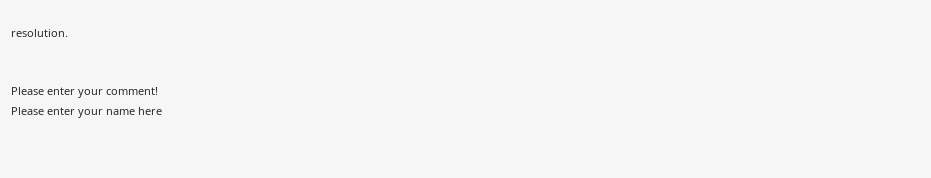resolution.


Please enter your comment!
Please enter your name here